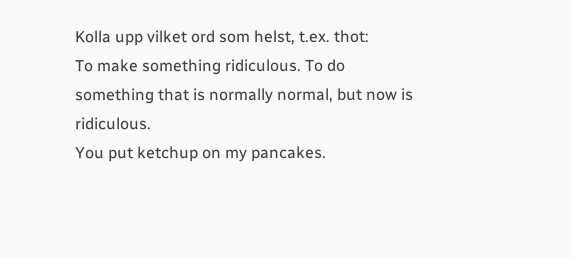Kolla upp vilket ord som helst, t.ex. thot:
To make something ridiculous. To do something that is normally normal, but now is ridiculous.
You put ketchup on my pancakes.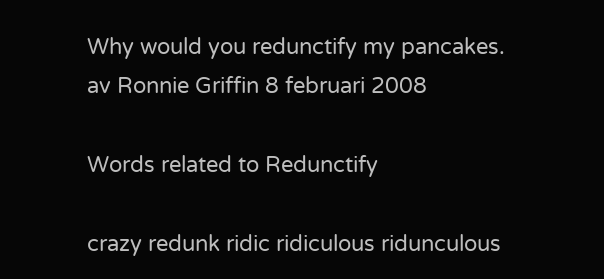Why would you redunctify my pancakes.
av Ronnie Griffin 8 februari 2008

Words related to Redunctify

crazy redunk ridic ridiculous ridunculous